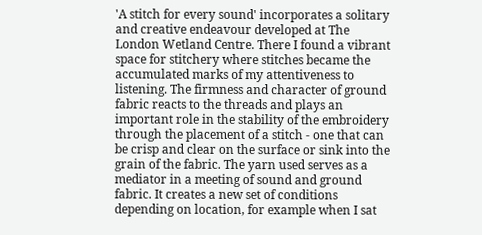'A stitch for every sound' incorporates a solitary and creative endeavour developed at The London Wetland Centre. There I found a vibrant space for stitchery where stitches became the accumulated marks of my attentiveness to listening. The firmness and character of ground fabric reacts to the threads and plays an important role in the stability of the embroidery through the placement of a stitch - one that can be crisp and clear on the surface or sink into the grain of the fabric. The yarn used serves as a mediator in a meeting of sound and ground fabric. It creates a new set of conditions depending on location, for example when I sat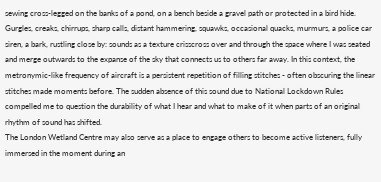sewing cross-legged on the banks of a pond, on a bench beside a gravel path or protected in a bird hide. Gurgles, creaks, chirrups, sharp calls, distant hammering, squawks, occasional quacks, murmurs, a police car siren, a bark, rustling close by: sounds as a texture crisscross over and through the space where I was seated and merge outwards to the expanse of the sky that connects us to others far away. In this context, the metronymic-like frequency of aircraft is a persistent repetition of filling stitches - often obscuring the linear stitches made moments before. The sudden absence of this sound due to National Lockdown Rules compelled me to question the durability of what I hear and what to make of it when parts of an original rhythm of sound has shifted.
The London Wetland Centre may also serve as a place to engage others to become active listeners, fully immersed in the moment during an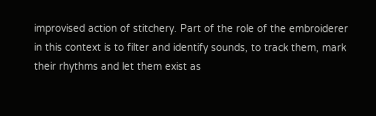improvised action of stitchery. Part of the role of the embroiderer in this context is to filter and identify sounds, to track them, mark their rhythms and let them exist as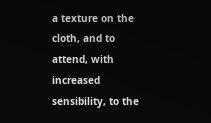a texture on the cloth, and to attend, with increased sensibility, to the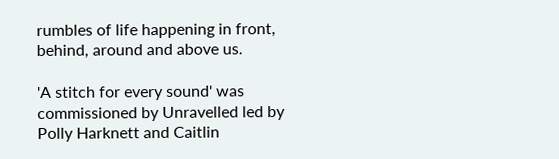rumbles of life happening in front, behind, around and above us.

'A stitch for every sound' was commissioned by Unravelled led by Polly Harknett and Caitlin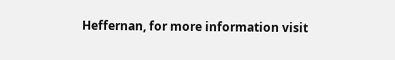Heffernan, for more information visit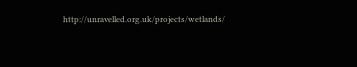http://unravelled.org.uk/projects/wetlands/